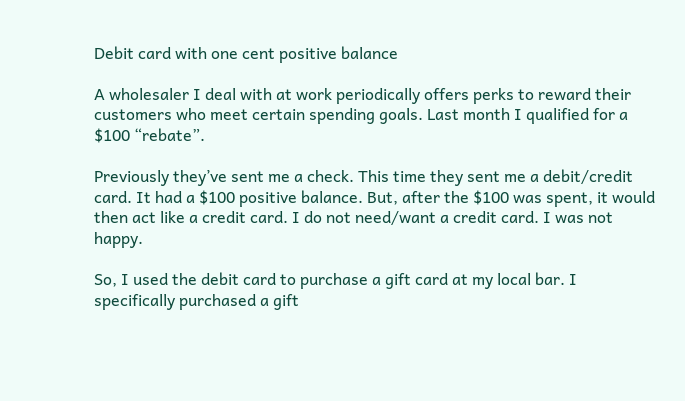Debit card with one cent positive balance

A wholesaler I deal with at work periodically offers perks to reward their customers who meet certain spending goals. Last month I qualified for a $100 “rebate”.

Previously they’ve sent me a check. This time they sent me a debit/credit card. It had a $100 positive balance. But, after the $100 was spent, it would then act like a credit card. I do not need/want a credit card. I was not happy.

So, I used the debit card to purchase a gift card at my local bar. I specifically purchased a gift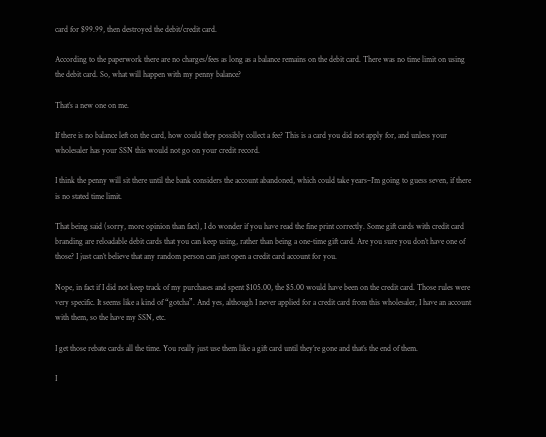card for $99.99, then destroyed the debit/credit card.

According to the paperwork there are no charges/fees as long as a balance remains on the debit card. There was no time limit on using the debit card. So, what will happen with my penny balance?

That’s a new one on me.

If there is no balance left on the card, how could they possibly collect a fee? This is a card you did not apply for, and unless your wholesaler has your SSN this would not go on your credit record.

I think the penny will sit there until the bank considers the account abandoned, which could take years–I’m going to guess seven, if there is no stated time limit.

That being said (sorry, more opinion than fact), I do wonder if you have read the fine print correctly. Some gift cards with credit card branding are reloadable debit cards that you can keep using, rather than being a one-time gift card. Are you sure you don’t have one of those? I just can’t believe that any random person can just open a credit card account for you.

Nope, in fact if I did not keep track of my purchases and spent $105.00, the $5.00 would have been on the credit card. Those rules were very specific. It seems like a kind of “gotcha”. And yes, although I never applied for a credit card from this wholesaler, I have an account with them, so the have my SSN, etc.

I get those rebate cards all the time. You really just use them like a gift card until they’re gone and that’s the end of them.

I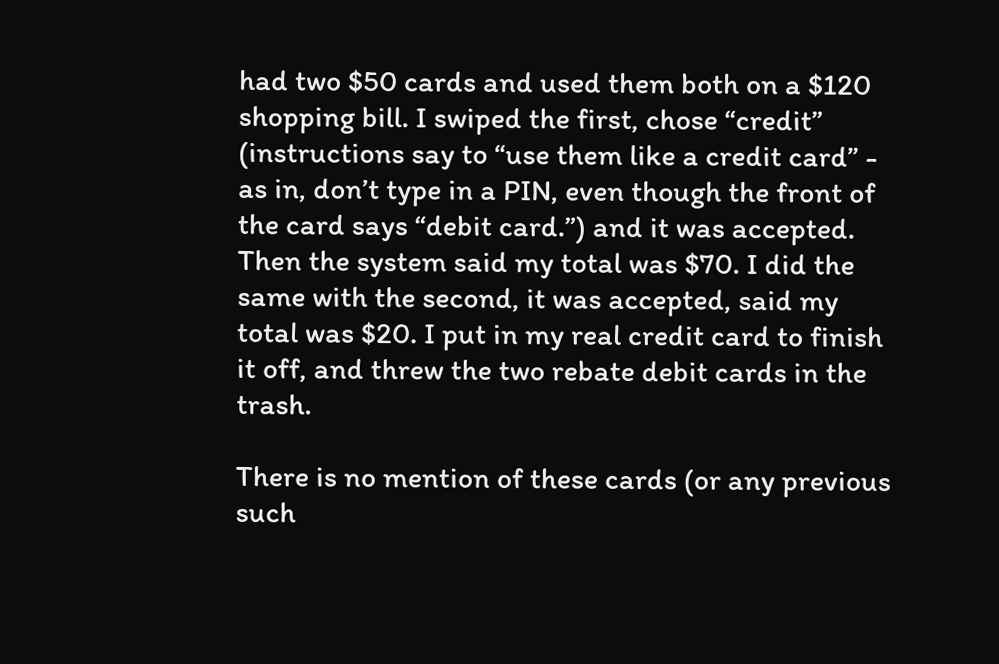had two $50 cards and used them both on a $120 shopping bill. I swiped the first, chose “credit” (instructions say to “use them like a credit card” - as in, don’t type in a PIN, even though the front of the card says “debit card.”) and it was accepted. Then the system said my total was $70. I did the same with the second, it was accepted, said my total was $20. I put in my real credit card to finish it off, and threw the two rebate debit cards in the trash.

There is no mention of these cards (or any previous such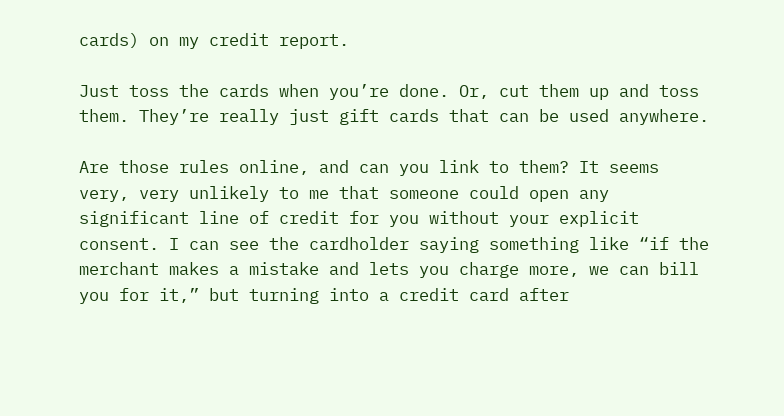cards) on my credit report.

Just toss the cards when you’re done. Or, cut them up and toss them. They’re really just gift cards that can be used anywhere.

Are those rules online, and can you link to them? It seems very, very unlikely to me that someone could open any significant line of credit for you without your explicit consent. I can see the cardholder saying something like “if the merchant makes a mistake and lets you charge more, we can bill you for it,” but turning into a credit card after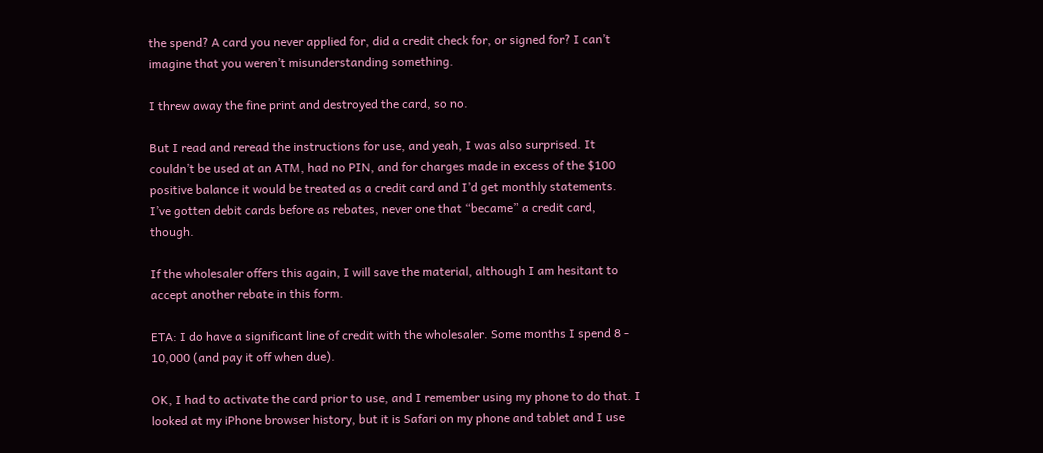the spend? A card you never applied for, did a credit check for, or signed for? I can’t imagine that you weren’t misunderstanding something.

I threw away the fine print and destroyed the card, so no.

But I read and reread the instructions for use, and yeah, I was also surprised. It couldn’t be used at an ATM, had no PIN, and for charges made in excess of the $100 positive balance it would be treated as a credit card and I’d get monthly statements. I’ve gotten debit cards before as rebates, never one that “became” a credit card, though.

If the wholesaler offers this again, I will save the material, although I am hesitant to accept another rebate in this form.

ETA: I do have a significant line of credit with the wholesaler. Some months I spend 8 - 10,000 (and pay it off when due).

OK, I had to activate the card prior to use, and I remember using my phone to do that. I looked at my iPhone browser history, but it is Safari on my phone and tablet and I use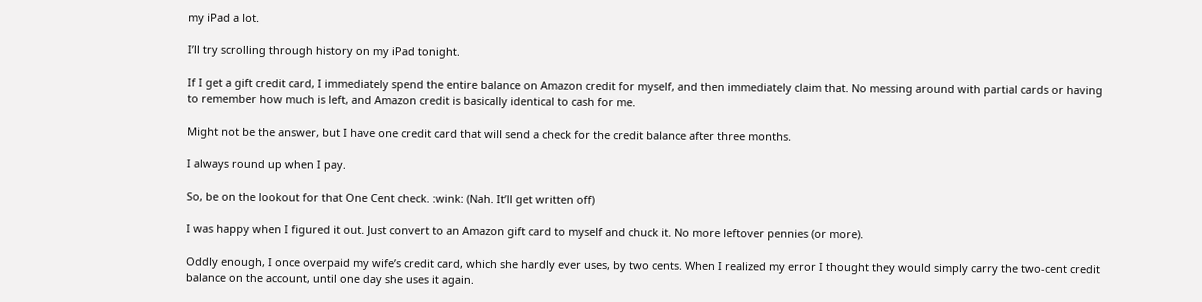my iPad a lot.

I’ll try scrolling through history on my iPad tonight.

If I get a gift credit card, I immediately spend the entire balance on Amazon credit for myself, and then immediately claim that. No messing around with partial cards or having to remember how much is left, and Amazon credit is basically identical to cash for me.

Might not be the answer, but I have one credit card that will send a check for the credit balance after three months.

I always round up when I pay.

So, be on the lookout for that One Cent check. :wink: (Nah. It’ll get written off)

I was happy when I figured it out. Just convert to an Amazon gift card to myself and chuck it. No more leftover pennies (or more).

Oddly enough, I once overpaid my wife’s credit card, which she hardly ever uses, by two cents. When I realized my error I thought they would simply carry the two-cent credit balance on the account, until one day she uses it again.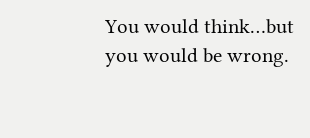You would think…but you would be wrong.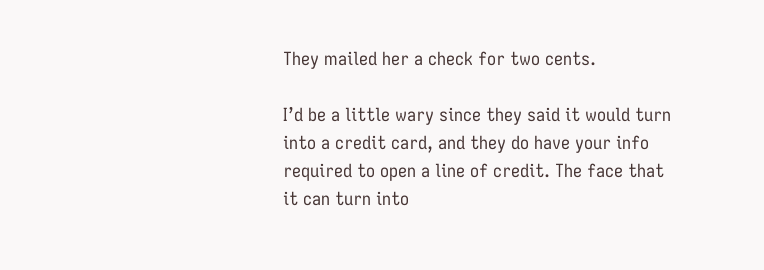They mailed her a check for two cents.

I’d be a little wary since they said it would turn into a credit card, and they do have your info required to open a line of credit. The face that it can turn into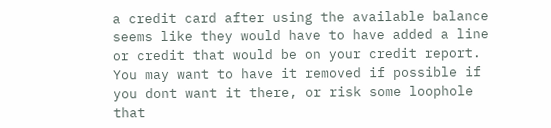a credit card after using the available balance seems like they would have to have added a line or credit that would be on your credit report. You may want to have it removed if possible if you dont want it there, or risk some loophole that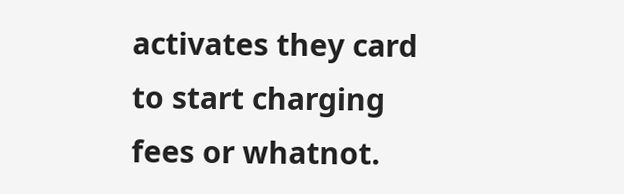activates they card to start charging fees or whatnot.